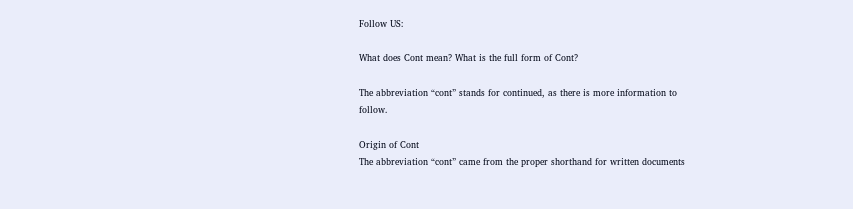Follow US:

What does Cont mean? What is the full form of Cont?

The abbreviation “cont” stands for continued, as there is more information to follow.

Origin of Cont
The abbreviation “cont” came from the proper shorthand for written documents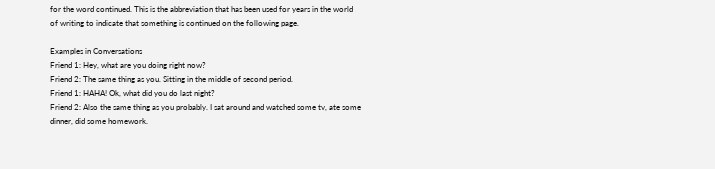for the word continued. This is the abbreviation that has been used for years in the world of writing to indicate that something is continued on the following page.

Examples in Conversations
Friend 1: Hey, what are you doing right now?
Friend 2: The same thing as you. Sitting in the middle of second period.
Friend 1: HAHA! Ok, what did you do last night?
Friend 2: Also the same thing as you probably. I sat around and watched some tv, ate some dinner, did some homework.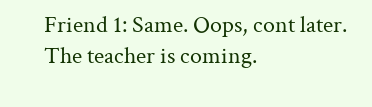Friend 1: Same. Oops, cont later. The teacher is coming.